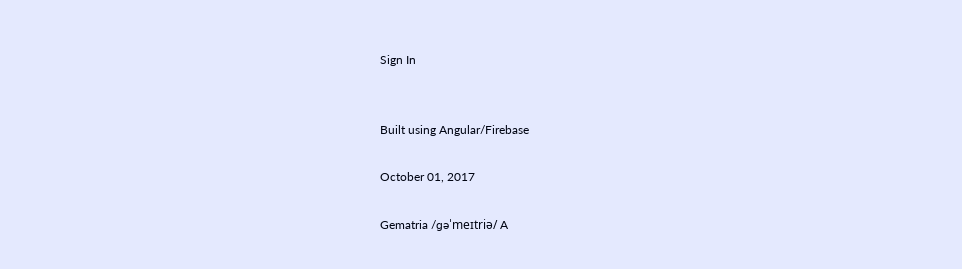Sign In


Built using Angular/Firebase

October 01, 2017

Gematria /ɡəˈmeɪtriə/ A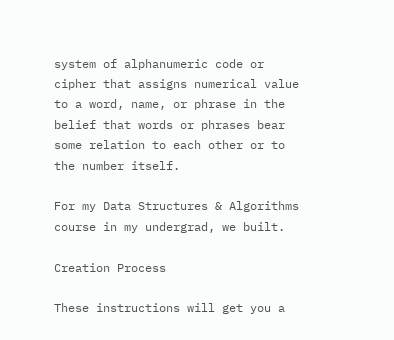system of alphanumeric code or cipher that assigns numerical value to a word, name, or phrase in the belief that words or phrases bear some relation to each other or to the number itself.

For my Data Structures & Algorithms course in my undergrad, we built.

Creation Process

These instructions will get you a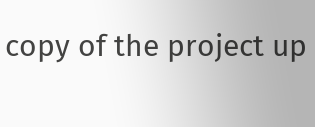copy of the project up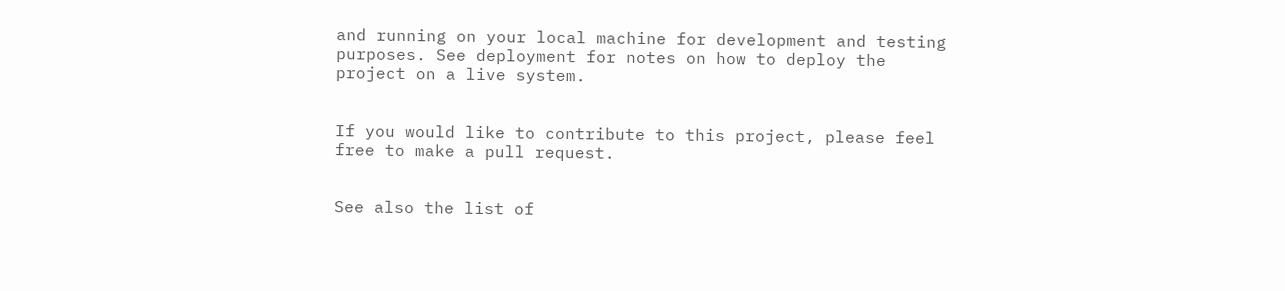and running on your local machine for development and testing purposes. See deployment for notes on how to deploy the project on a live system.


If you would like to contribute to this project, please feel free to make a pull request.


See also the list of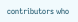contributors who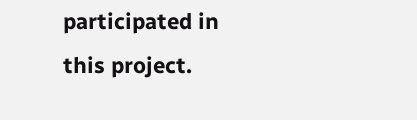participated in this project.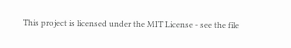This project is licensed under the MIT License - see the file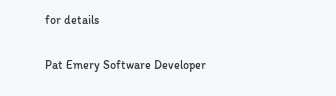for details


Pat Emery Software Developer